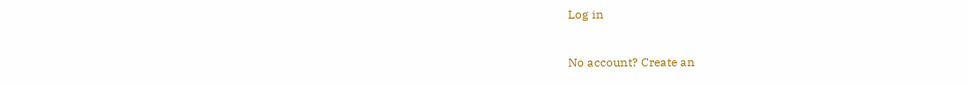Log in

No account? Create an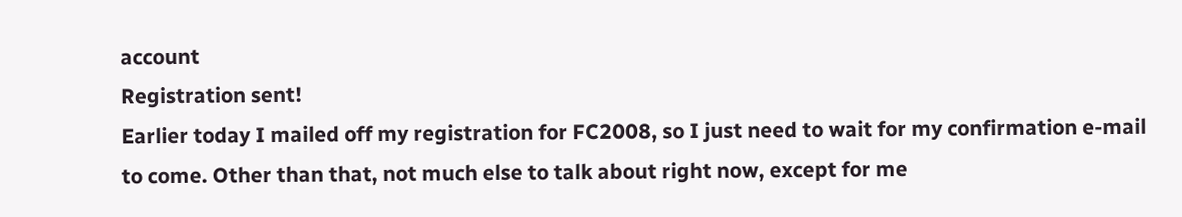account
Registration sent!
Earlier today I mailed off my registration for FC2008, so I just need to wait for my confirmation e-mail to come. Other than that, not much else to talk about right now, except for me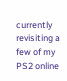currently revisiting a few of my PS2 online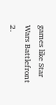games like Star Wars Battlefront 2.